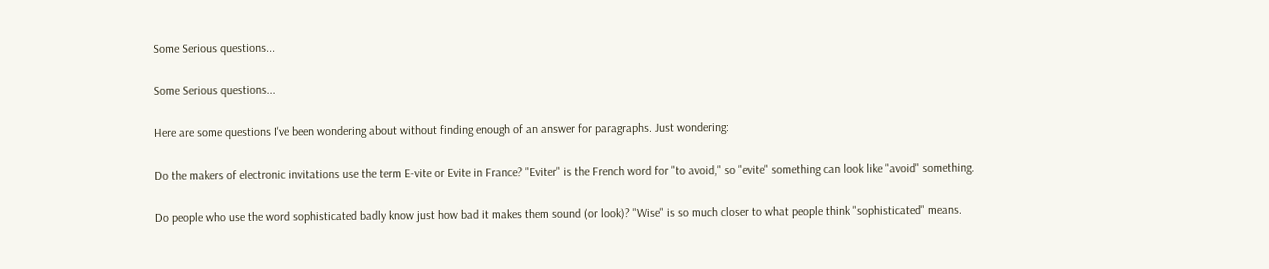Some Serious questions...

Some Serious questions...

Here are some questions I've been wondering about without finding enough of an answer for paragraphs. Just wondering:

Do the makers of electronic invitations use the term E-vite or Evite in France? "Eviter" is the French word for "to avoid," so "evite" something can look like "avoid" something.

Do people who use the word sophisticated badly know just how bad it makes them sound (or look)? "Wise" is so much closer to what people think "sophisticated" means.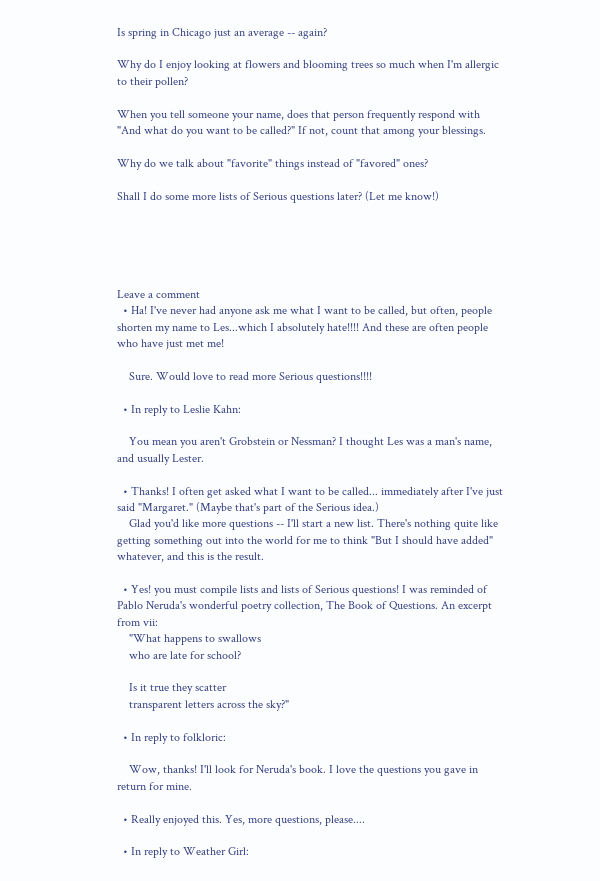Is spring in Chicago just an average -- again?

Why do I enjoy looking at flowers and blooming trees so much when I'm allergic to their pollen?

When you tell someone your name, does that person frequently respond with "And what do you want to be called?" If not, count that among your blessings.

Why do we talk about "favorite" things instead of "favored" ones?

Shall I do some more lists of Serious questions later? (Let me know!)





Leave a comment
  • Ha! I've never had anyone ask me what I want to be called, but often, people shorten my name to Les...which I absolutely hate!!!! And these are often people who have just met me!

    Sure. Would love to read more Serious questions!!!!

  • In reply to Leslie Kahn:

    You mean you aren't Grobstein or Nessman? I thought Les was a man's name, and usually Lester.

  • Thanks! I often get asked what I want to be called... immediately after I've just said "Margaret." (Maybe that's part of the Serious idea.)
    Glad you'd like more questions -- I'll start a new list. There's nothing quite like getting something out into the world for me to think "But I should have added" whatever, and this is the result.

  • Yes! you must compile lists and lists of Serious questions! I was reminded of Pablo Neruda's wonderful poetry collection, The Book of Questions. An excerpt from vii:
    "What happens to swallows
    who are late for school?

    Is it true they scatter
    transparent letters across the sky?"

  • In reply to folkloric:

    Wow, thanks! I'll look for Neruda's book. I love the questions you gave in return for mine.

  • Really enjoyed this. Yes, more questions, please....

  • In reply to Weather Girl: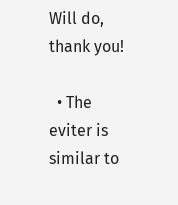Will do, thank you!

  • The eviter is similar to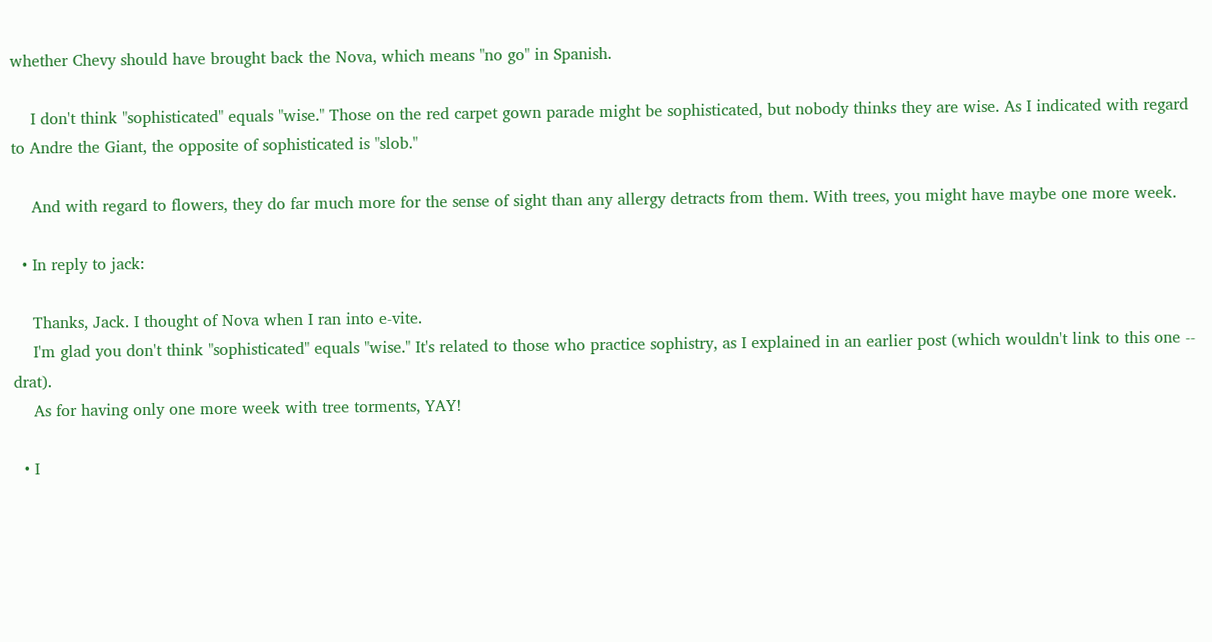whether Chevy should have brought back the Nova, which means "no go" in Spanish.

    I don't think "sophisticated" equals "wise." Those on the red carpet gown parade might be sophisticated, but nobody thinks they are wise. As I indicated with regard to Andre the Giant, the opposite of sophisticated is "slob."

    And with regard to flowers, they do far much more for the sense of sight than any allergy detracts from them. With trees, you might have maybe one more week.

  • In reply to jack:

    Thanks, Jack. I thought of Nova when I ran into e-vite.
    I'm glad you don't think "sophisticated" equals "wise." It's related to those who practice sophistry, as I explained in an earlier post (which wouldn't link to this one -- drat).
    As for having only one more week with tree torments, YAY!

  • I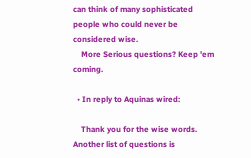can think of many sophisticated people who could never be considered wise.
    More Serious questions? Keep 'em coming.

  • In reply to Aquinas wired:

    Thank you for the wise words. Another list of questions is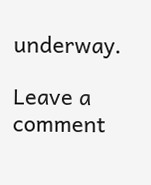underway.

Leave a comment